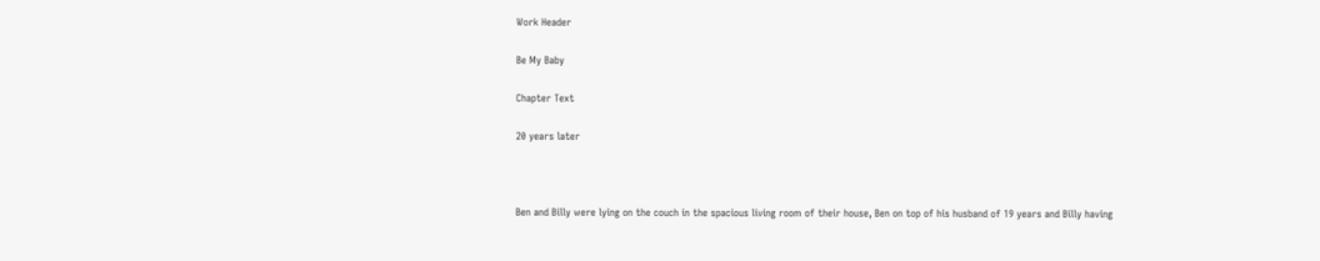Work Header

Be My Baby

Chapter Text

20 years later



Ben and Billy were lying on the couch in the spacious living room of their house, Ben on top of his husband of 19 years and Billy having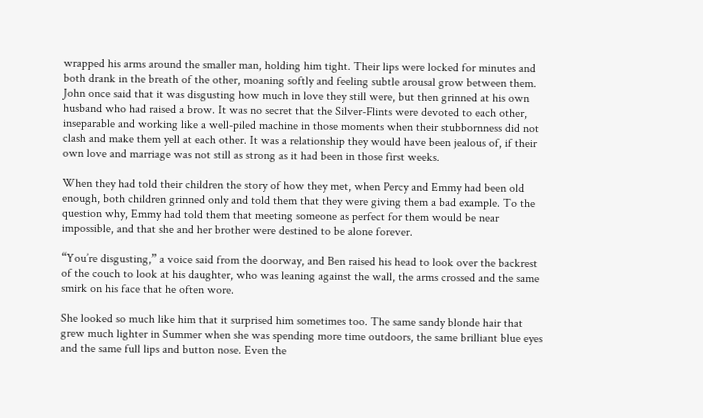wrapped his arms around the smaller man, holding him tight. Their lips were locked for minutes and both drank in the breath of the other, moaning softly and feeling subtle arousal grow between them. John once said that it was disgusting how much in love they still were, but then grinned at his own husband who had raised a brow. It was no secret that the Silver-Flints were devoted to each other, inseparable and working like a well-piled machine in those moments when their stubbornness did not clash and make them yell at each other. It was a relationship they would have been jealous of, if their own love and marriage was not still as strong as it had been in those first weeks.

When they had told their children the story of how they met, when Percy and Emmy had been old enough, both children grinned only and told them that they were giving them a bad example. To the question why, Emmy had told them that meeting someone as perfect for them would be near impossible, and that she and her brother were destined to be alone forever.

“You’re disgusting,” a voice said from the doorway, and Ben raised his head to look over the backrest of the couch to look at his daughter, who was leaning against the wall, the arms crossed and the same smirk on his face that he often wore.

She looked so much like him that it surprised him sometimes too. The same sandy blonde hair that grew much lighter in Summer when she was spending more time outdoors, the same brilliant blue eyes and the same full lips and button nose. Even the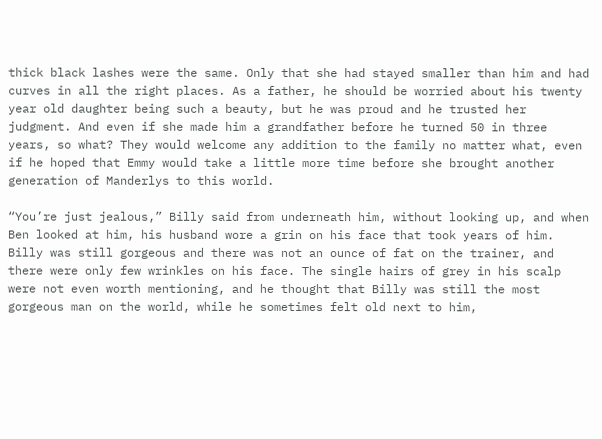thick black lashes were the same. Only that she had stayed smaller than him and had curves in all the right places. As a father, he should be worried about his twenty year old daughter being such a beauty, but he was proud and he trusted her judgment. And even if she made him a grandfather before he turned 50 in three years, so what? They would welcome any addition to the family no matter what, even if he hoped that Emmy would take a little more time before she brought another generation of Manderlys to this world.

“You’re just jealous,” Billy said from underneath him, without looking up, and when Ben looked at him, his husband wore a grin on his face that took years of him. Billy was still gorgeous and there was not an ounce of fat on the trainer, and there were only few wrinkles on his face. The single hairs of grey in his scalp were not even worth mentioning, and he thought that Billy was still the most gorgeous man on the world, while he sometimes felt old next to him,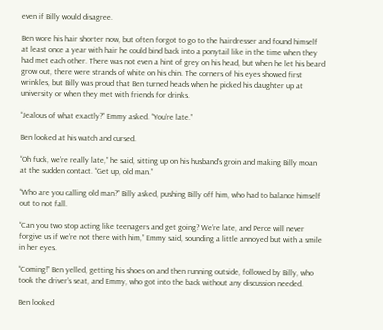even if Billy would disagree.

Ben wore his hair shorter now, but often forgot to go to the hairdresser and found himself at least once a year with hair he could bind back into a ponytail like in the time when they had met each other. There was not even a hint of grey on his head, but when he let his beard grow out, there were strands of white on his chin. The corners of his eyes showed first wrinkles, but Billy was proud that Ben turned heads when he picked his daughter up at university or when they met with friends for drinks.

“Jealous of what exactly?” Emmy asked. “You’re late.”

Ben looked at his watch and cursed.

“Oh fuck, we’re really late,” he said, sitting up on his husband’s groin and making Billy moan at the sudden contact. “Get up, old man.”

“Who are you calling old man?” Billy asked, pushing Billy off him, who had to balance himself out to not fall.

“Can you two stop acting like teenagers and get going? We’re late, and Perce will never forgive us if we’re not there with him,” Emmy said, sounding a little annoyed but with a smile in her eyes.

“Coming!” Ben yelled, getting his shoes on and then running outside, followed by Billy, who took the driver’s seat, and Emmy, who got into the back without any discussion needed.

Ben looked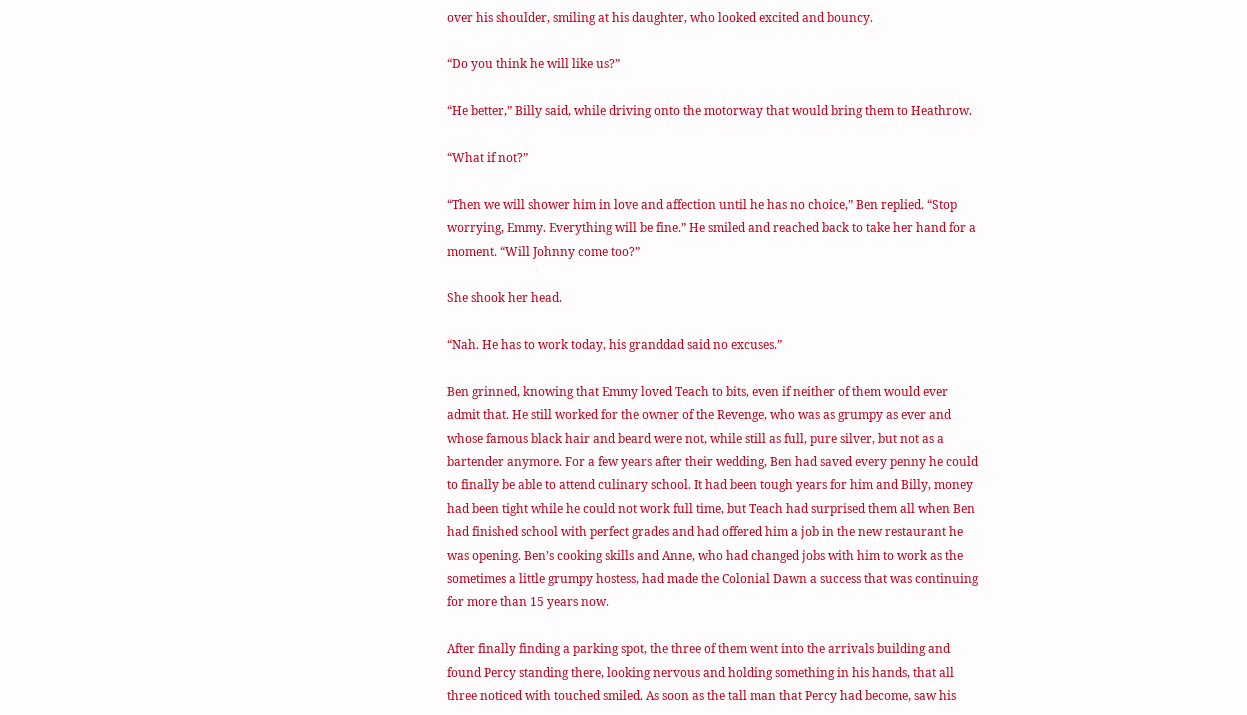over his shoulder, smiling at his daughter, who looked excited and bouncy.

“Do you think he will like us?”

“He better,” Billy said, while driving onto the motorway that would bring them to Heathrow.

“What if not?”

“Then we will shower him in love and affection until he has no choice,” Ben replied. “Stop worrying, Emmy. Everything will be fine.” He smiled and reached back to take her hand for a moment. “Will Johnny come too?”

She shook her head.

“Nah. He has to work today, his granddad said no excuses.”

Ben grinned, knowing that Emmy loved Teach to bits, even if neither of them would ever admit that. He still worked for the owner of the Revenge, who was as grumpy as ever and whose famous black hair and beard were not, while still as full, pure silver, but not as a bartender anymore. For a few years after their wedding, Ben had saved every penny he could to finally be able to attend culinary school. It had been tough years for him and Billy, money had been tight while he could not work full time, but Teach had surprised them all when Ben had finished school with perfect grades and had offered him a job in the new restaurant he was opening. Ben’s cooking skills and Anne, who had changed jobs with him to work as the sometimes a little grumpy hostess, had made the Colonial Dawn a success that was continuing for more than 15 years now.

After finally finding a parking spot, the three of them went into the arrivals building and found Percy standing there, looking nervous and holding something in his hands, that all three noticed with touched smiled. As soon as the tall man that Percy had become, saw his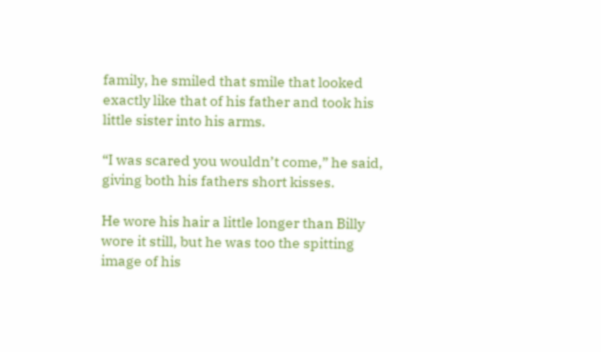family, he smiled that smile that looked exactly like that of his father and took his little sister into his arms.

“I was scared you wouldn’t come,” he said, giving both his fathers short kisses.

He wore his hair a little longer than Billy wore it still, but he was too the spitting image of his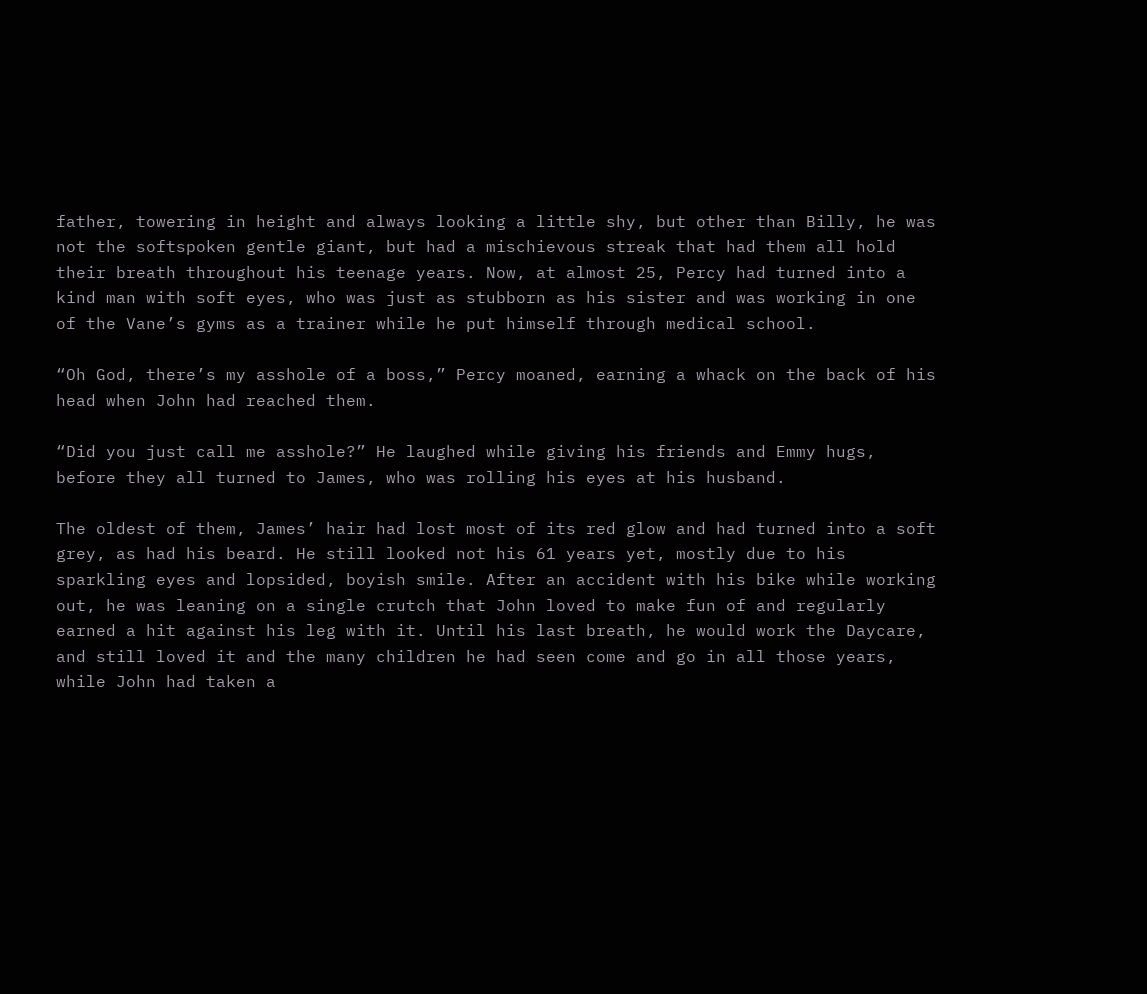father, towering in height and always looking a little shy, but other than Billy, he was not the softspoken gentle giant, but had a mischievous streak that had them all hold their breath throughout his teenage years. Now, at almost 25, Percy had turned into a kind man with soft eyes, who was just as stubborn as his sister and was working in one of the Vane’s gyms as a trainer while he put himself through medical school.

“Oh God, there’s my asshole of a boss,” Percy moaned, earning a whack on the back of his head when John had reached them.

“Did you just call me asshole?” He laughed while giving his friends and Emmy hugs, before they all turned to James, who was rolling his eyes at his husband.

The oldest of them, James’ hair had lost most of its red glow and had turned into a soft grey, as had his beard. He still looked not his 61 years yet, mostly due to his sparkling eyes and lopsided, boyish smile. After an accident with his bike while working out, he was leaning on a single crutch that John loved to make fun of and regularly earned a hit against his leg with it. Until his last breath, he would work the Daycare, and still loved it and the many children he had seen come and go in all those years, while John had taken a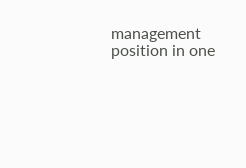management position in one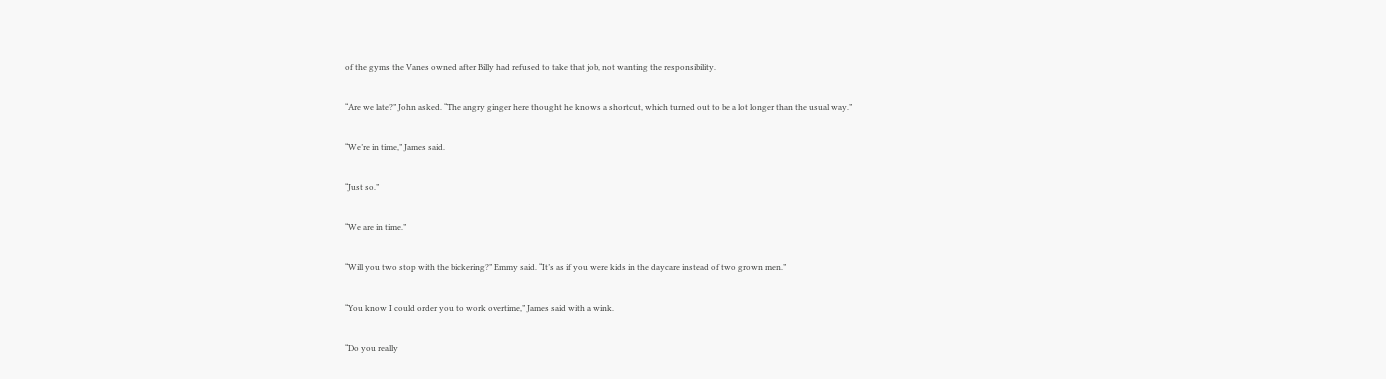of the gyms the Vanes owned after Billy had refused to take that job, not wanting the responsibility.

“Are we late?” John asked. “The angry ginger here thought he knows a shortcut, which turned out to be a lot longer than the usual way.”

“We’re in time,” James said.

“Just so.”

“We are in time.”

“Will you two stop with the bickering?” Emmy said. “It’s as if you were kids in the daycare instead of two grown men.”

“You know I could order you to work overtime,” James said with a wink.

“Do you really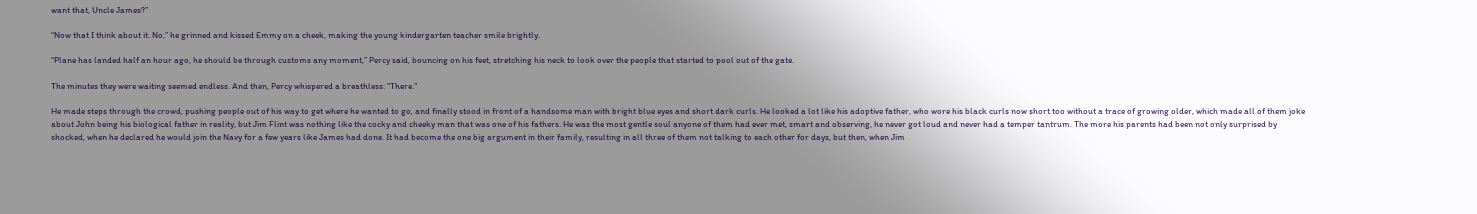want that, Uncle James?”

“Now that I think about it. No,” he grinned and kissed Emmy on a cheek, making the young kindergarten teacher smile brightly.

“Plane has landed half an hour ago, he should be through customs any moment,” Percy said, bouncing on his feet, stretching his neck to look over the people that started to pool out of the gate.

The minutes they were waiting seemed endless. And then, Percy whispered a breathless: “There.”

He made steps through the crowd, pushing people out of his way to get where he wanted to go, and finally stood in front of a handsome man with bright blue eyes and short dark curls. He looked a lot like his adoptive father, who wore his black curls now short too without a trace of growing older, which made all of them joke about John being his biological father in reality, but Jim Flint was nothing like the cocky and cheeky man that was one of his fathers. He was the most gentle soul anyone of them had ever met, smart and observing, he never got loud and never had a temper tantrum. The more his parents had been not only surprised by shocked, when he declared he would join the Navy for a few years like James had done. It had become the one big argument in their family, resulting in all three of them not talking to each other for days, but then, when Jim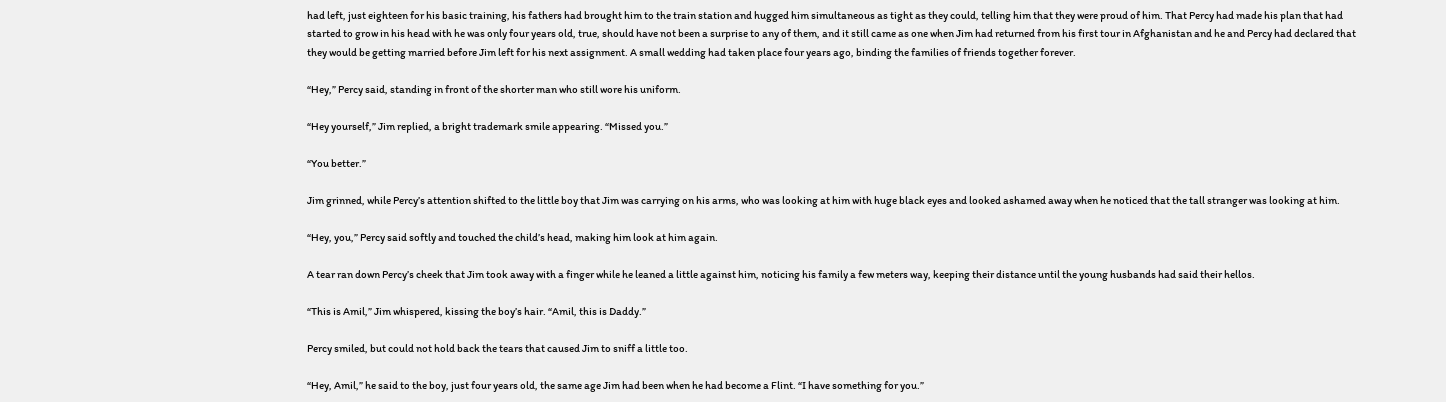had left, just eighteen for his basic training, his fathers had brought him to the train station and hugged him simultaneous as tight as they could, telling him that they were proud of him. That Percy had made his plan that had started to grow in his head with he was only four years old, true, should have not been a surprise to any of them, and it still came as one when Jim had returned from his first tour in Afghanistan and he and Percy had declared that they would be getting married before Jim left for his next assignment. A small wedding had taken place four years ago, binding the families of friends together forever.

“Hey,” Percy said, standing in front of the shorter man who still wore his uniform.

“Hey yourself,” Jim replied, a bright trademark smile appearing. “Missed you.”

“You better.”

Jim grinned, while Percy’s attention shifted to the little boy that Jim was carrying on his arms, who was looking at him with huge black eyes and looked ashamed away when he noticed that the tall stranger was looking at him.

“Hey, you,” Percy said softly and touched the child’s head, making him look at him again.

A tear ran down Percy’s cheek that Jim took away with a finger while he leaned a little against him, noticing his family a few meters way, keeping their distance until the young husbands had said their hellos.

“This is Amil,” Jim whispered, kissing the boy’s hair. “Amil, this is Daddy.”

Percy smiled, but could not hold back the tears that caused Jim to sniff a little too.

“Hey, Amil,” he said to the boy, just four years old, the same age Jim had been when he had become a Flint. “I have something for you.”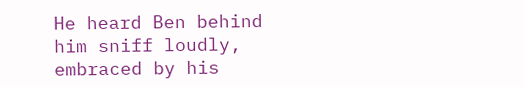He heard Ben behind him sniff loudly, embraced by his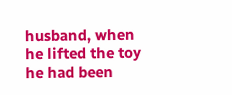husband, when he lifted the toy he had been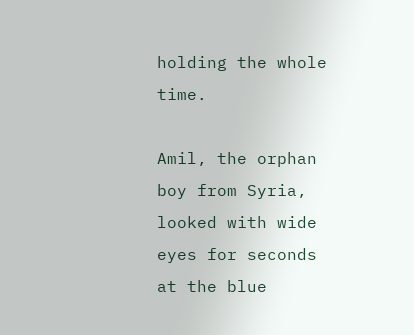holding the whole time.

Amil, the orphan boy from Syria, looked with wide eyes for seconds at the blue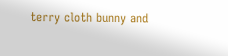terry cloth bunny and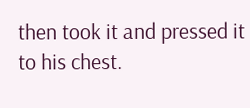then took it and pressed it to his chest.